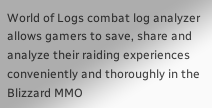World of Logs combat log analyzer allows gamers to save, share and analyze their raiding experiences conveniently and thoroughly in the Blizzard MMO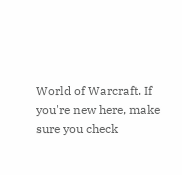World of Warcraft. If you're new here, make sure you check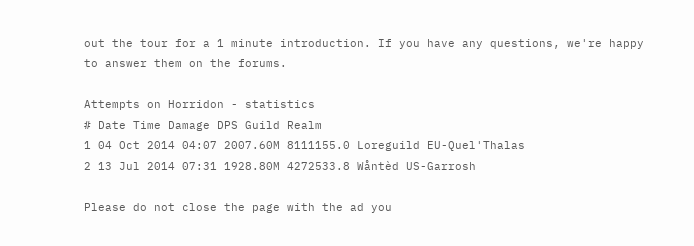out the tour for a 1 minute introduction. If you have any questions, we're happy to answer them on the forums.

Attempts on Horridon - statistics
# Date Time Damage DPS Guild Realm
1 04 Oct 2014 04:07 2007.60M 8111155.0 Loreguild EU-Quel'Thalas
2 13 Jul 2014 07:31 1928.80M 4272533.8 Wåntèd US-Garrosh

Please do not close the page with the ad you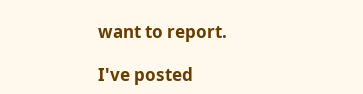want to report.

I've posted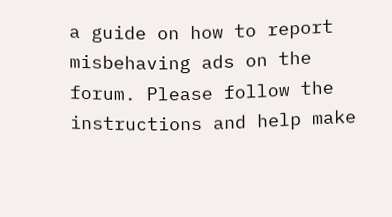a guide on how to report misbehaving ads on the forum. Please follow the instructions and help make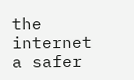the internet a safer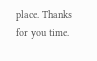place. Thanks for you time.